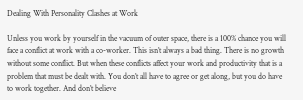Dealing With Personality Clashes at Work

Unless you work by yourself in the vacuum of outer space, there is a 100% chance you will face a conflict at work with a co-worker. This isn’t always a bad thing. There is no growth without some conflict. But when these conflicts affect your work and productivity that is a problem that must be dealt with. You don’t all have to agree or get along, but you do have to work together. And don’t believe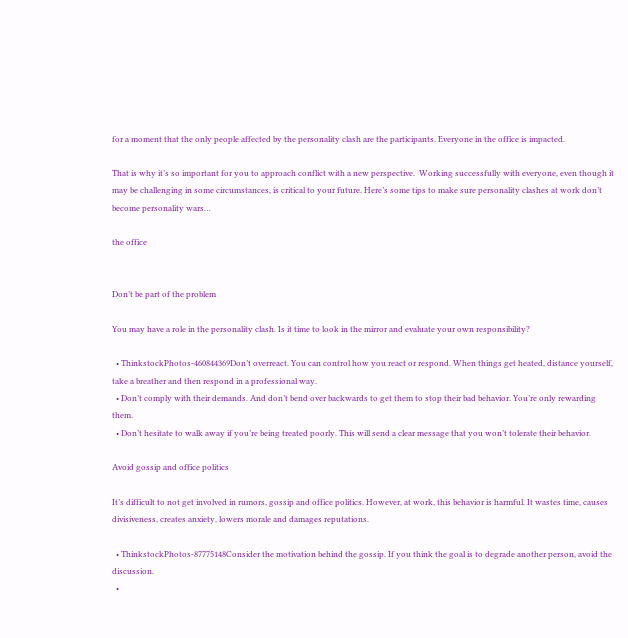for a moment that the only people affected by the personality clash are the participants. Everyone in the office is impacted.

That is why it’s so important for you to approach conflict with a new perspective.  Working successfully with everyone, even though it may be challenging in some circumstances, is critical to your future. Here’s some tips to make sure personality clashes at work don’t become personality wars…

the office


Don’t be part of the problem

You may have a role in the personality clash. Is it time to look in the mirror and evaluate your own responsibility?

  • ThinkstockPhotos-460844369Don’t overreact. You can control how you react or respond. When things get heated, distance yourself, take a breather and then respond in a professional way.
  • Don’t comply with their demands. And don’t bend over backwards to get them to stop their bad behavior. You’re only rewarding them.
  • Don’t hesitate to walk away if you’re being treated poorly. This will send a clear message that you won’t tolerate their behavior.

Avoid gossip and office politics

It’s difficult to not get involved in rumors, gossip and office politics. However, at work, this behavior is harmful. It wastes time, causes divisiveness, creates anxiety, lowers morale and damages reputations.

  • ThinkstockPhotos-87775148Consider the motivation behind the gossip. If you think the goal is to degrade another person, avoid the discussion.
  •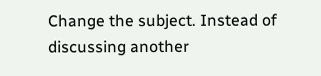Change the subject. Instead of discussing another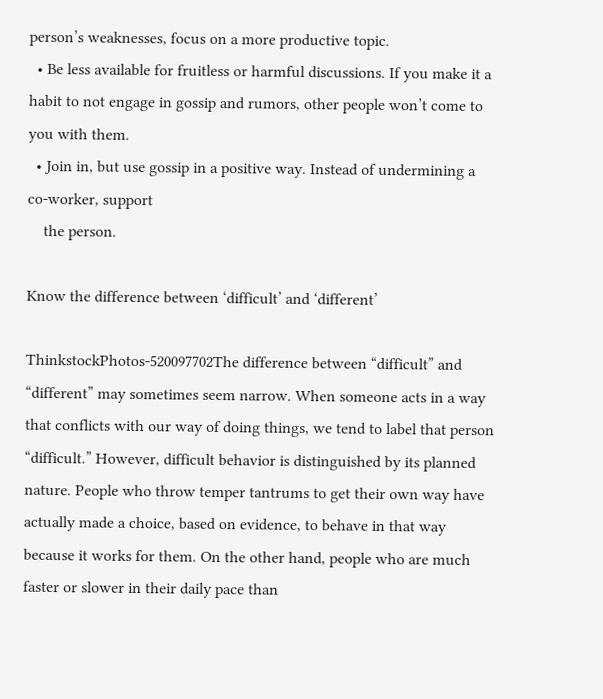person’s weaknesses, focus on a more productive topic.
  • Be less available for fruitless or harmful discussions. If you make it a habit to not engage in gossip and rumors, other people won’t come to you with them.
  • Join in, but use gossip in a positive way. Instead of undermining a co‑worker, support
    the person.

Know the difference between ‘difficult’ and ‘different’

ThinkstockPhotos-520097702The difference between “difficult” and “different” may sometimes seem narrow. When someone acts in a way that conflicts with our way of doing things, we tend to label that person “difficult.” However, difficult behavior is distinguished by its planned nature. People who throw temper tantrums to get their own way have actually made a choice, based on evidence, to behave in that way because it works for them. On the other hand, people who are much faster or slower in their daily pace than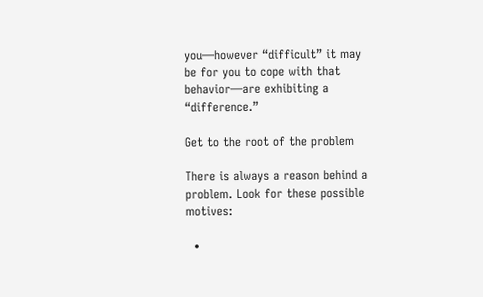you—however “difficult” it may be for you to cope with that behavior—are exhibiting a “difference.”

Get to the root of the problem

There is always a reason behind a problem. Look for these possible motives:

  •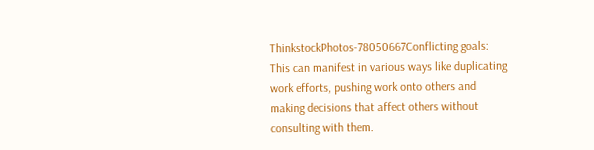ThinkstockPhotos-78050667Conflicting goals: This can manifest in various ways like duplicating work efforts, pushing work onto others and making decisions that affect others without consulting with them.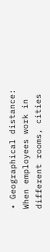• Geographical distance: When employees work in different rooms, cities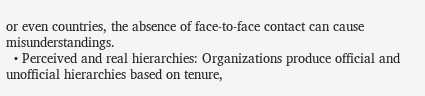or even countries, the absence of face-to-face contact can cause misunderstandings.
  • Perceived and real hierarchies: Organizations produce official and unofficial hierarchies based on tenure,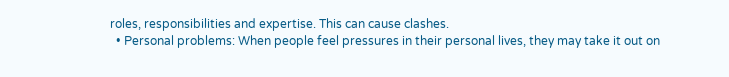roles, responsibilities and expertise. This can cause clashes.
  • Personal problems: When people feel pressures in their personal lives, they may take it out on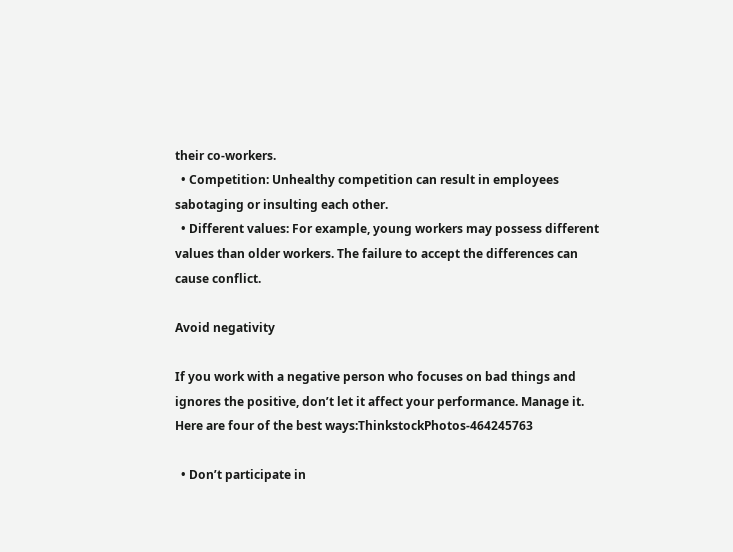their co-workers.
  • Competition: Unhealthy competition can result in employees sabotaging or insulting each other.
  • Different values: For example, young workers may possess different values than older workers. The failure to accept the differences can cause conflict.

Avoid negativity

If you work with a negative person who focuses on bad things and ignores the positive, don’t let it affect your performance. Manage it. Here are four of the best ways:ThinkstockPhotos-464245763

  • Don’t participate in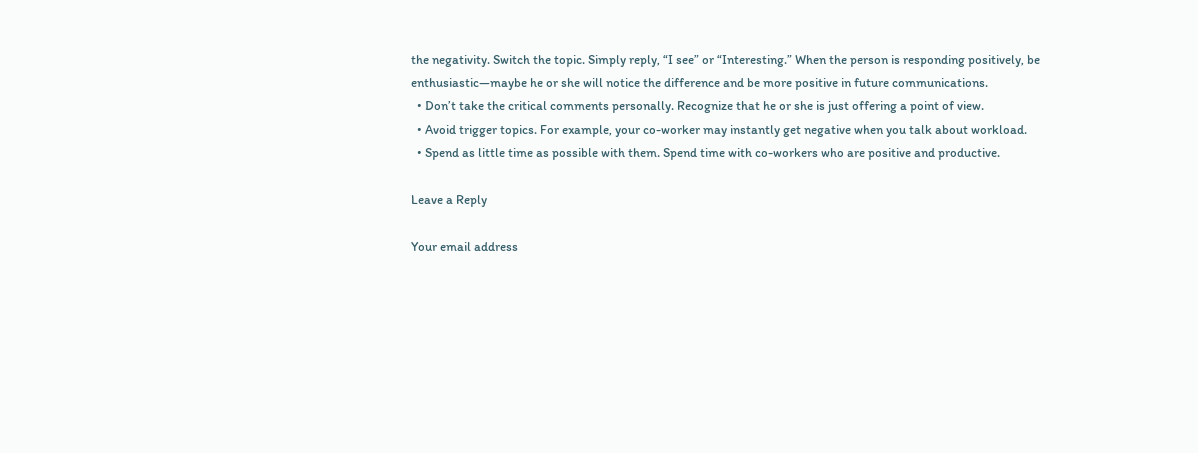the negativity. Switch the topic. Simply reply, “I see” or “Interesting.” When the person is responding positively, be enthusiastic—maybe he or she will notice the difference and be more positive in future communications.
  • Don’t take the critical comments personally. Recognize that he or she is just offering a point of view.
  • Avoid trigger topics. For example, your co-worker may instantly get negative when you talk about workload.
  • Spend as little time as possible with them. Spend time with co-workers who are positive and productive.

Leave a Reply

Your email address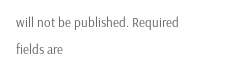will not be published. Required fields are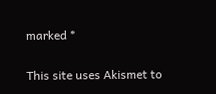marked *

This site uses Akismet to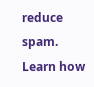reduce spam. Learn how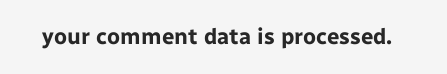your comment data is processed.